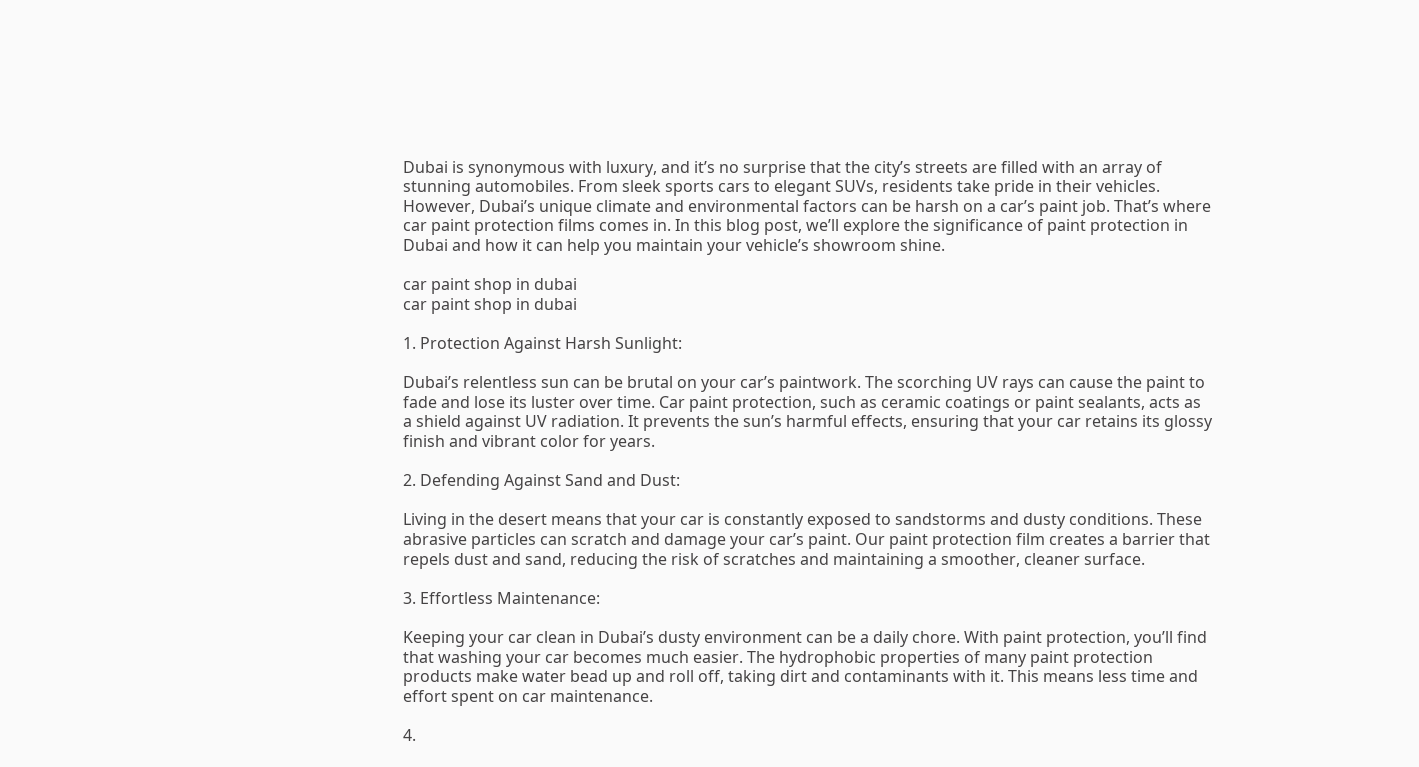Dubai is synonymous with luxury, and it’s no surprise that the city’s streets are filled with an array of stunning automobiles. From sleek sports cars to elegant SUVs, residents take pride in their vehicles. However, Dubai’s unique climate and environmental factors can be harsh on a car’s paint job. That’s where car paint protection films comes in. In this blog post, we’ll explore the significance of paint protection in Dubai and how it can help you maintain your vehicle’s showroom shine.

car paint shop in dubai
car paint shop in dubai

1. Protection Against Harsh Sunlight:

Dubai’s relentless sun can be brutal on your car’s paintwork. The scorching UV rays can cause the paint to fade and lose its luster over time. Car paint protection, such as ceramic coatings or paint sealants, acts as a shield against UV radiation. It prevents the sun’s harmful effects, ensuring that your car retains its glossy finish and vibrant color for years.

2. Defending Against Sand and Dust:

Living in the desert means that your car is constantly exposed to sandstorms and dusty conditions. These abrasive particles can scratch and damage your car’s paint. Our paint protection film creates a barrier that repels dust and sand, reducing the risk of scratches and maintaining a smoother, cleaner surface.

3. Effortless Maintenance:

Keeping your car clean in Dubai’s dusty environment can be a daily chore. With paint protection, you’ll find that washing your car becomes much easier. The hydrophobic properties of many paint protection products make water bead up and roll off, taking dirt and contaminants with it. This means less time and effort spent on car maintenance.

4.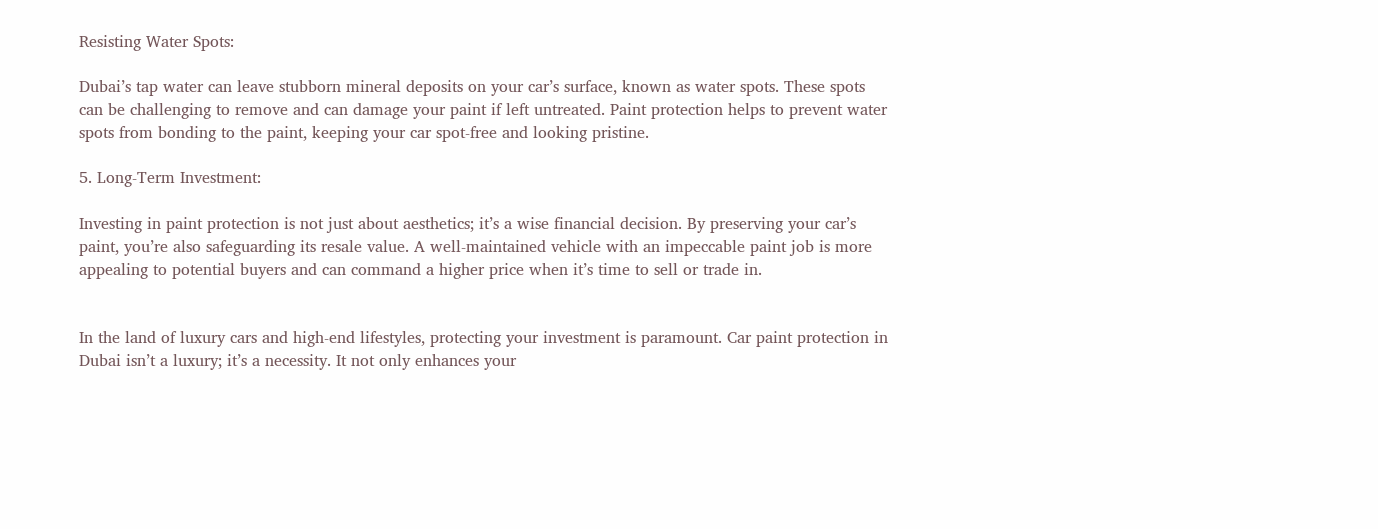Resisting Water Spots:

Dubai’s tap water can leave stubborn mineral deposits on your car’s surface, known as water spots. These spots can be challenging to remove and can damage your paint if left untreated. Paint protection helps to prevent water spots from bonding to the paint, keeping your car spot-free and looking pristine.

5. Long-Term Investment:

Investing in paint protection is not just about aesthetics; it’s a wise financial decision. By preserving your car’s paint, you’re also safeguarding its resale value. A well-maintained vehicle with an impeccable paint job is more appealing to potential buyers and can command a higher price when it’s time to sell or trade in.


In the land of luxury cars and high-end lifestyles, protecting your investment is paramount. Car paint protection in Dubai isn’t a luxury; it’s a necessity. It not only enhances your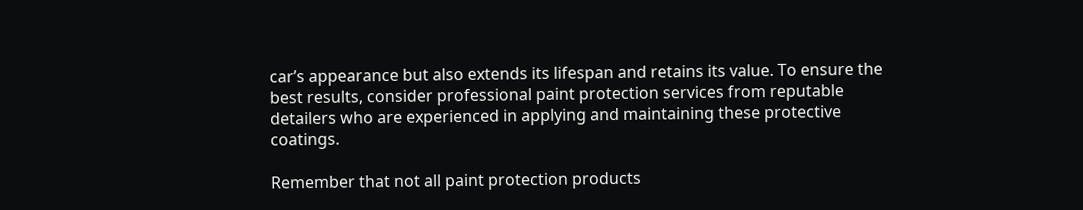car’s appearance but also extends its lifespan and retains its value. To ensure the best results, consider professional paint protection services from reputable detailers who are experienced in applying and maintaining these protective coatings.

Remember that not all paint protection products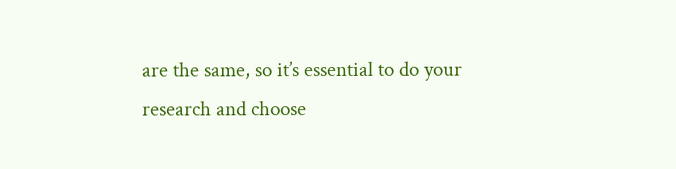are the same, so it’s essential to do your research and choose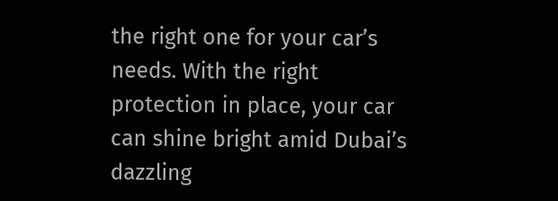the right one for your car’s needs. With the right protection in place, your car can shine bright amid Dubai’s dazzling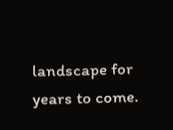landscape for years to come.